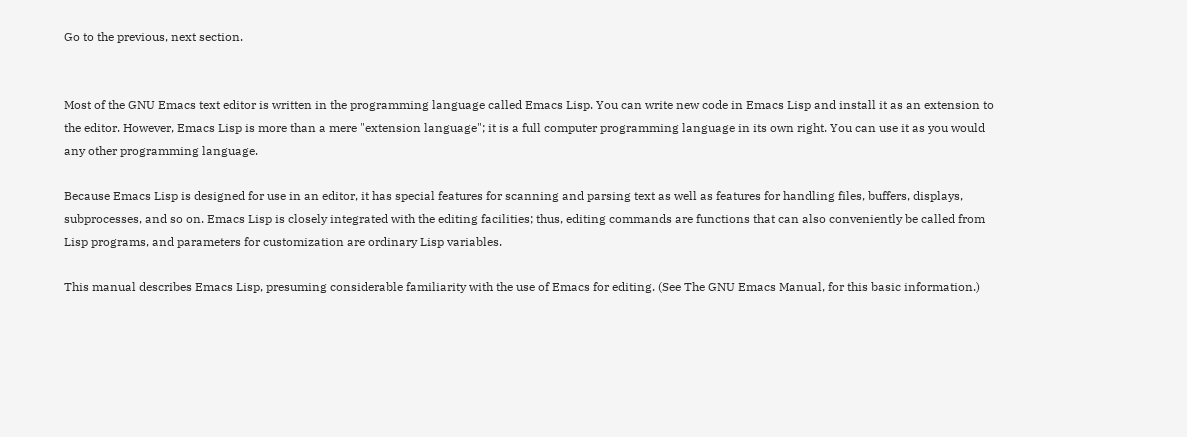Go to the previous, next section.


Most of the GNU Emacs text editor is written in the programming language called Emacs Lisp. You can write new code in Emacs Lisp and install it as an extension to the editor. However, Emacs Lisp is more than a mere "extension language"; it is a full computer programming language in its own right. You can use it as you would any other programming language.

Because Emacs Lisp is designed for use in an editor, it has special features for scanning and parsing text as well as features for handling files, buffers, displays, subprocesses, and so on. Emacs Lisp is closely integrated with the editing facilities; thus, editing commands are functions that can also conveniently be called from Lisp programs, and parameters for customization are ordinary Lisp variables.

This manual describes Emacs Lisp, presuming considerable familiarity with the use of Emacs for editing. (See The GNU Emacs Manual, for this basic information.)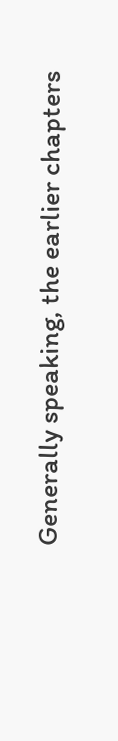Generally speaking, the earlier chapters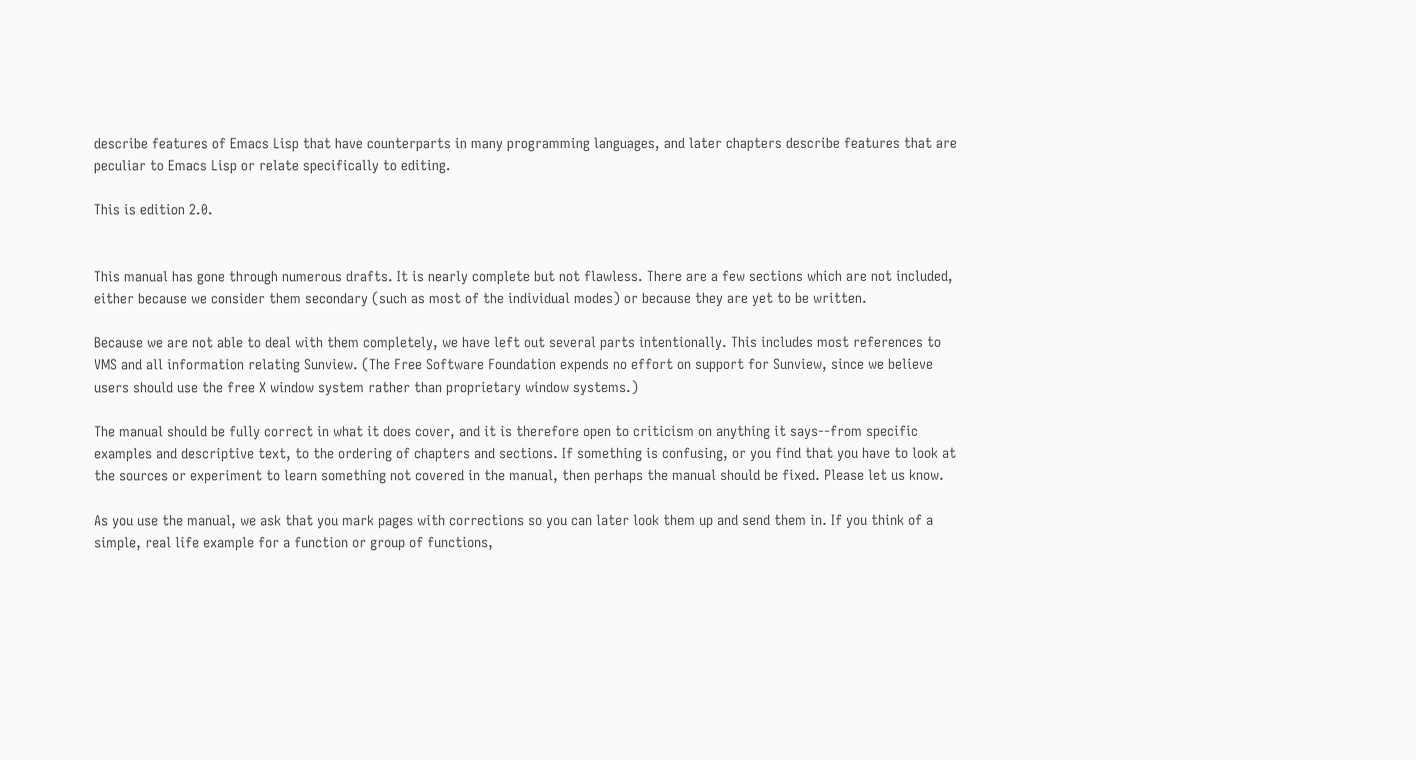describe features of Emacs Lisp that have counterparts in many programming languages, and later chapters describe features that are peculiar to Emacs Lisp or relate specifically to editing.

This is edition 2.0.


This manual has gone through numerous drafts. It is nearly complete but not flawless. There are a few sections which are not included, either because we consider them secondary (such as most of the individual modes) or because they are yet to be written.

Because we are not able to deal with them completely, we have left out several parts intentionally. This includes most references to VMS and all information relating Sunview. (The Free Software Foundation expends no effort on support for Sunview, since we believe users should use the free X window system rather than proprietary window systems.)

The manual should be fully correct in what it does cover, and it is therefore open to criticism on anything it says--from specific examples and descriptive text, to the ordering of chapters and sections. If something is confusing, or you find that you have to look at the sources or experiment to learn something not covered in the manual, then perhaps the manual should be fixed. Please let us know.

As you use the manual, we ask that you mark pages with corrections so you can later look them up and send them in. If you think of a simple, real life example for a function or group of functions,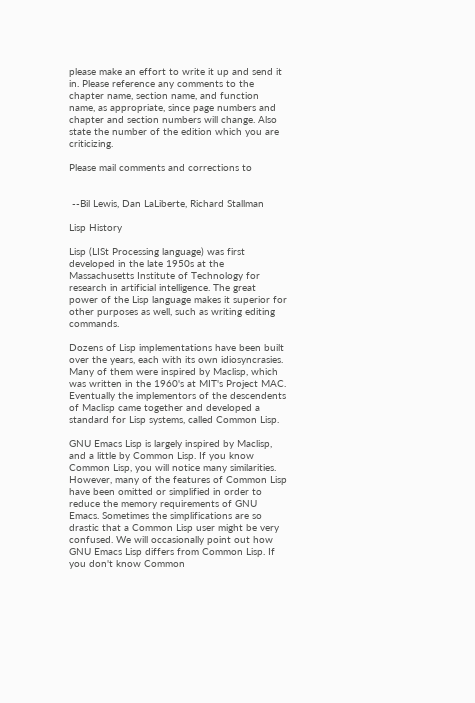please make an effort to write it up and send it in. Please reference any comments to the chapter name, section name, and function name, as appropriate, since page numbers and chapter and section numbers will change. Also state the number of the edition which you are criticizing.

Please mail comments and corrections to


 --Bil Lewis, Dan LaLiberte, Richard Stallman

Lisp History

Lisp (LISt Processing language) was first developed in the late 1950s at the Massachusetts Institute of Technology for research in artificial intelligence. The great power of the Lisp language makes it superior for other purposes as well, such as writing editing commands.

Dozens of Lisp implementations have been built over the years, each with its own idiosyncrasies. Many of them were inspired by Maclisp, which was written in the 1960's at MIT's Project MAC. Eventually the implementors of the descendents of Maclisp came together and developed a standard for Lisp systems, called Common Lisp.

GNU Emacs Lisp is largely inspired by Maclisp, and a little by Common Lisp. If you know Common Lisp, you will notice many similarities. However, many of the features of Common Lisp have been omitted or simplified in order to reduce the memory requirements of GNU Emacs. Sometimes the simplifications are so drastic that a Common Lisp user might be very confused. We will occasionally point out how GNU Emacs Lisp differs from Common Lisp. If you don't know Common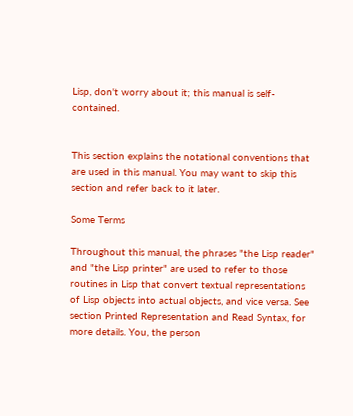Lisp, don't worry about it; this manual is self-contained.


This section explains the notational conventions that are used in this manual. You may want to skip this section and refer back to it later.

Some Terms

Throughout this manual, the phrases "the Lisp reader" and "the Lisp printer" are used to refer to those routines in Lisp that convert textual representations of Lisp objects into actual objects, and vice versa. See section Printed Representation and Read Syntax, for more details. You, the person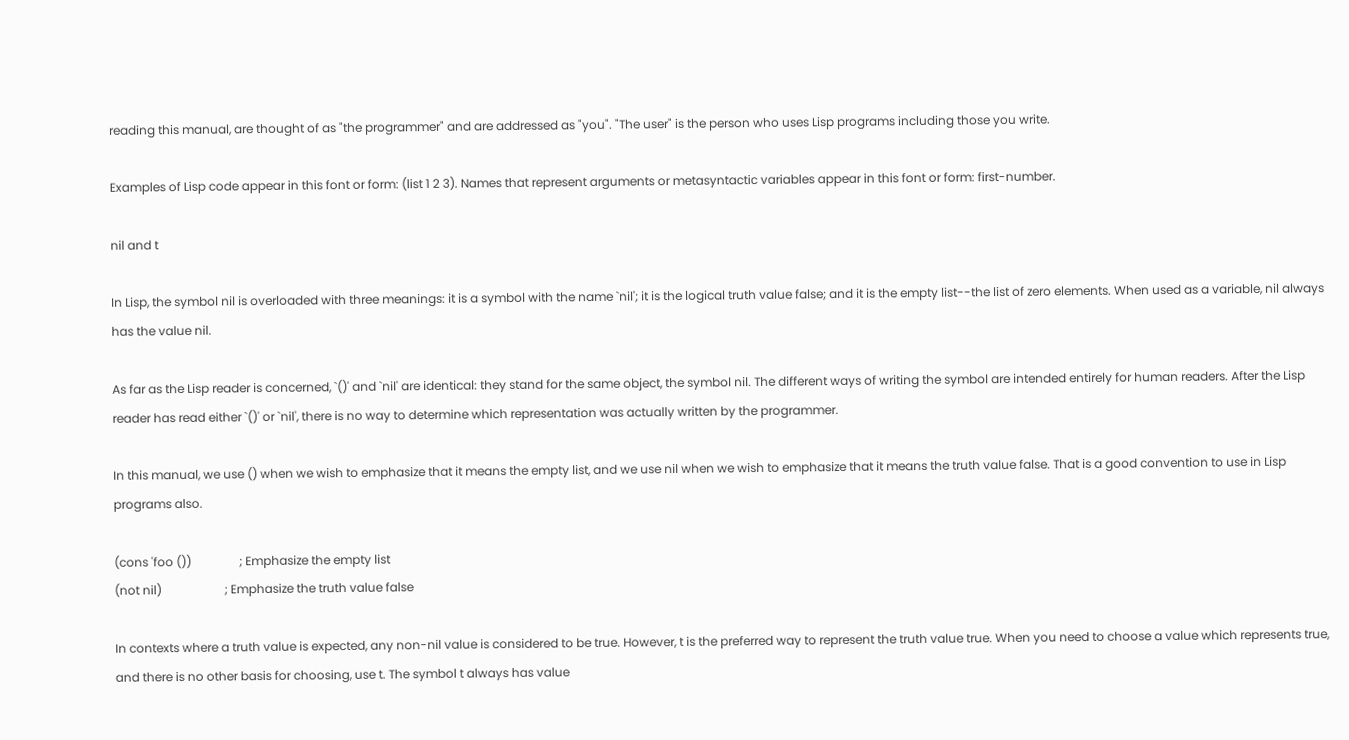reading this manual, are thought of as "the programmer" and are addressed as "you". "The user" is the person who uses Lisp programs including those you write.

Examples of Lisp code appear in this font or form: (list 1 2 3). Names that represent arguments or metasyntactic variables appear in this font or form: first-number.

nil and t

In Lisp, the symbol nil is overloaded with three meanings: it is a symbol with the name `nil'; it is the logical truth value false; and it is the empty list--the list of zero elements. When used as a variable, nil always has the value nil.

As far as the Lisp reader is concerned, `()' and `nil' are identical: they stand for the same object, the symbol nil. The different ways of writing the symbol are intended entirely for human readers. After the Lisp reader has read either `()' or `nil', there is no way to determine which representation was actually written by the programmer.

In this manual, we use () when we wish to emphasize that it means the empty list, and we use nil when we wish to emphasize that it means the truth value false. That is a good convention to use in Lisp programs also.

(cons 'foo ())                ; Emphasize the empty list
(not nil)                     ; Emphasize the truth value false

In contexts where a truth value is expected, any non-nil value is considered to be true. However, t is the preferred way to represent the truth value true. When you need to choose a value which represents true, and there is no other basis for choosing, use t. The symbol t always has value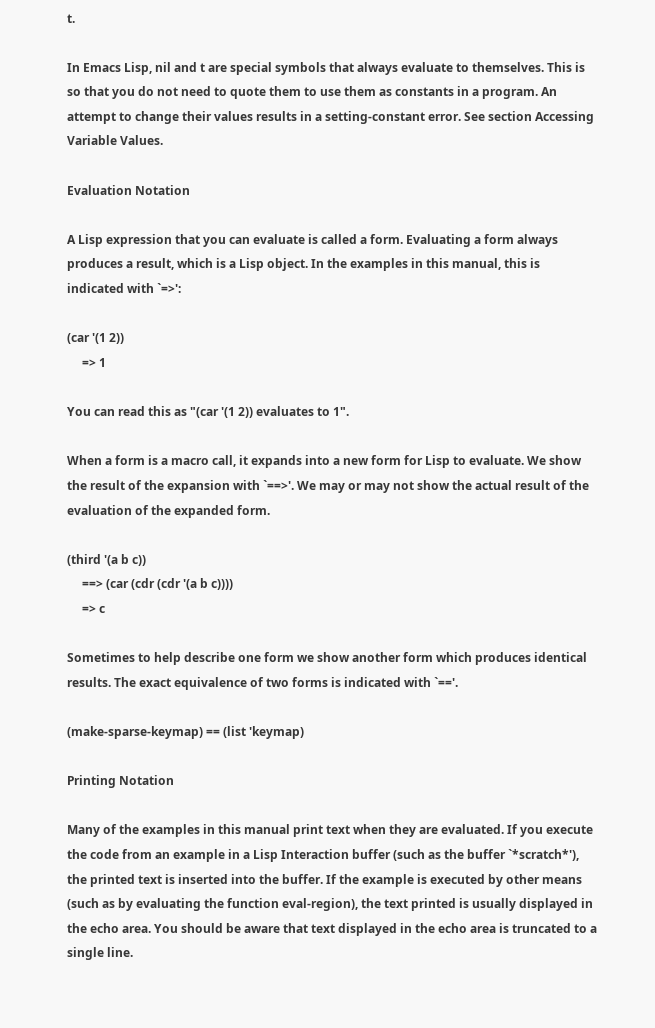t.

In Emacs Lisp, nil and t are special symbols that always evaluate to themselves. This is so that you do not need to quote them to use them as constants in a program. An attempt to change their values results in a setting-constant error. See section Accessing Variable Values.

Evaluation Notation

A Lisp expression that you can evaluate is called a form. Evaluating a form always produces a result, which is a Lisp object. In the examples in this manual, this is indicated with `=>':

(car '(1 2))
     => 1

You can read this as "(car '(1 2)) evaluates to 1".

When a form is a macro call, it expands into a new form for Lisp to evaluate. We show the result of the expansion with `==>'. We may or may not show the actual result of the evaluation of the expanded form.

(third '(a b c))
     ==> (car (cdr (cdr '(a b c))))
     => c

Sometimes to help describe one form we show another form which produces identical results. The exact equivalence of two forms is indicated with `=='.

(make-sparse-keymap) == (list 'keymap)

Printing Notation

Many of the examples in this manual print text when they are evaluated. If you execute the code from an example in a Lisp Interaction buffer (such as the buffer `*scratch*'), the printed text is inserted into the buffer. If the example is executed by other means (such as by evaluating the function eval-region), the text printed is usually displayed in the echo area. You should be aware that text displayed in the echo area is truncated to a single line.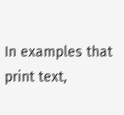In examples that print text,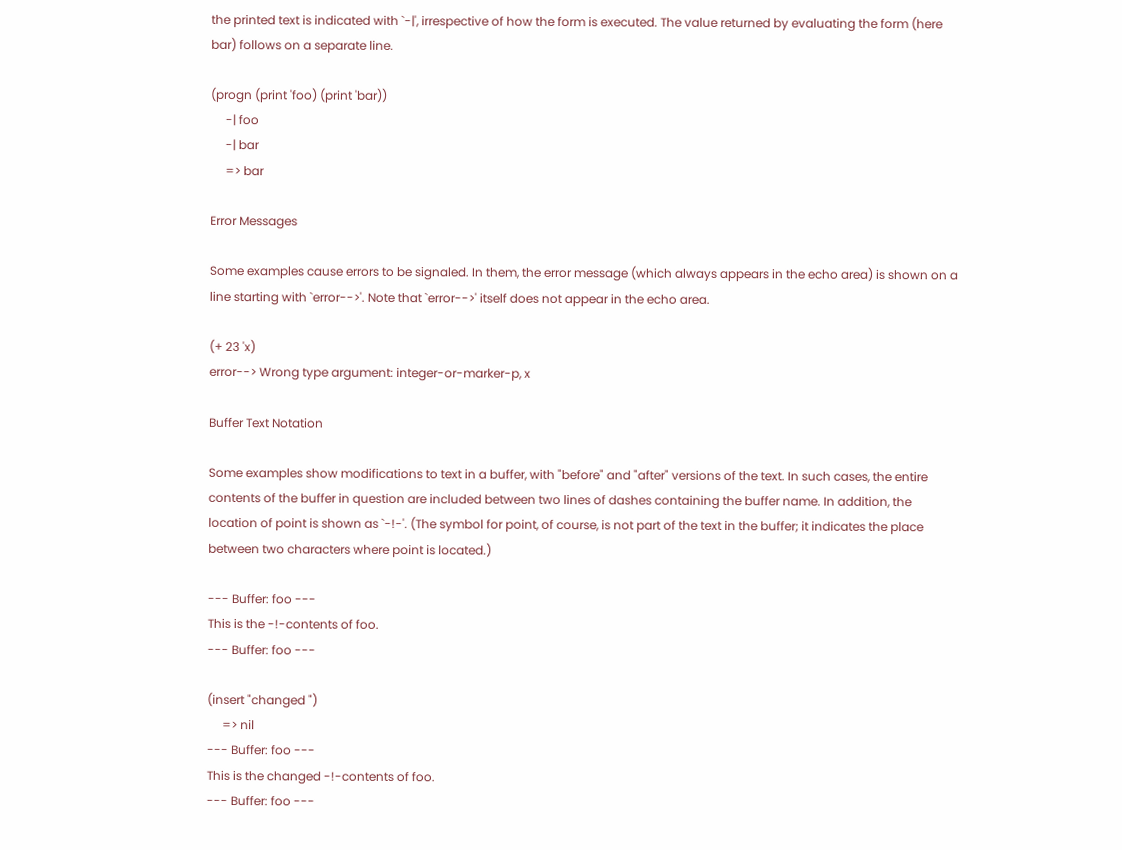the printed text is indicated with `-|', irrespective of how the form is executed. The value returned by evaluating the form (here bar) follows on a separate line.

(progn (print 'foo) (print 'bar))
     -| foo
     -| bar
     => bar

Error Messages

Some examples cause errors to be signaled. In them, the error message (which always appears in the echo area) is shown on a line starting with `error-->'. Note that `error-->' itself does not appear in the echo area.

(+ 23 'x)
error--> Wrong type argument: integer-or-marker-p, x

Buffer Text Notation

Some examples show modifications to text in a buffer, with "before" and "after" versions of the text. In such cases, the entire contents of the buffer in question are included between two lines of dashes containing the buffer name. In addition, the location of point is shown as `-!-'. (The symbol for point, of course, is not part of the text in the buffer; it indicates the place between two characters where point is located.)

--- Buffer: foo ---
This is the -!-contents of foo.
--- Buffer: foo ---

(insert "changed ")
     => nil
--- Buffer: foo ---
This is the changed -!-contents of foo.
--- Buffer: foo ---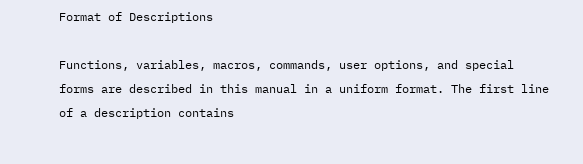Format of Descriptions

Functions, variables, macros, commands, user options, and special forms are described in this manual in a uniform format. The first line of a description contains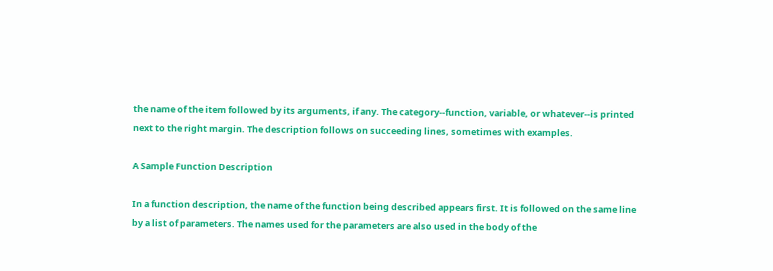the name of the item followed by its arguments, if any. The category--function, variable, or whatever--is printed next to the right margin. The description follows on succeeding lines, sometimes with examples.

A Sample Function Description

In a function description, the name of the function being described appears first. It is followed on the same line by a list of parameters. The names used for the parameters are also used in the body of the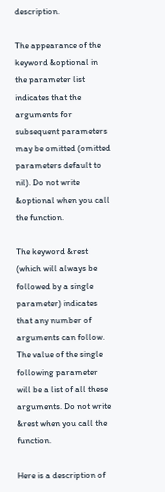description.

The appearance of the keyword &optional in the parameter list indicates that the arguments for subsequent parameters may be omitted (omitted parameters default to nil). Do not write &optional when you call the function.

The keyword &rest (which will always be followed by a single parameter) indicates that any number of arguments can follow. The value of the single following parameter will be a list of all these arguments. Do not write &rest when you call the function.

Here is a description of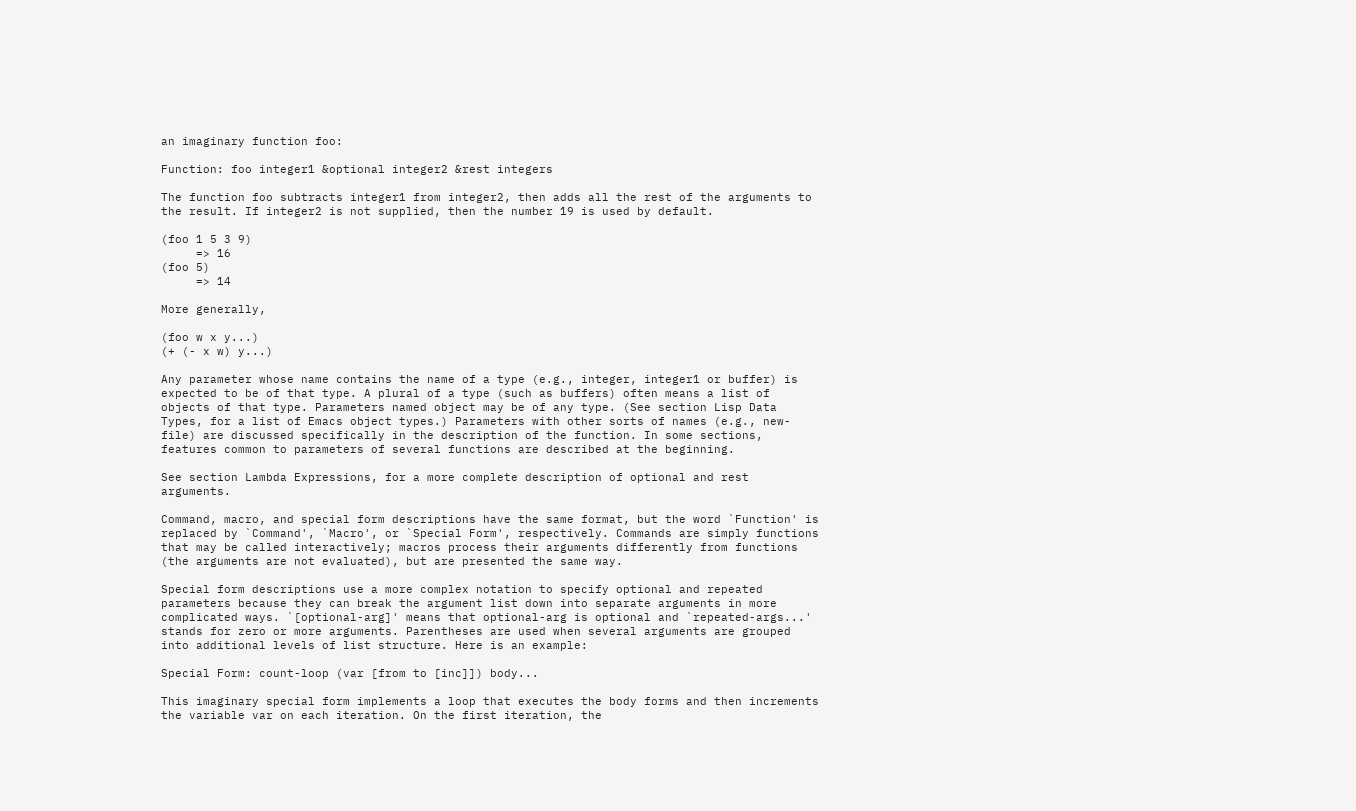an imaginary function foo:

Function: foo integer1 &optional integer2 &rest integers

The function foo subtracts integer1 from integer2, then adds all the rest of the arguments to the result. If integer2 is not supplied, then the number 19 is used by default.

(foo 1 5 3 9)
     => 16
(foo 5)
     => 14

More generally,

(foo w x y...)
(+ (- x w) y...)

Any parameter whose name contains the name of a type (e.g., integer, integer1 or buffer) is expected to be of that type. A plural of a type (such as buffers) often means a list of objects of that type. Parameters named object may be of any type. (See section Lisp Data Types, for a list of Emacs object types.) Parameters with other sorts of names (e.g., new-file) are discussed specifically in the description of the function. In some sections, features common to parameters of several functions are described at the beginning.

See section Lambda Expressions, for a more complete description of optional and rest arguments.

Command, macro, and special form descriptions have the same format, but the word `Function' is replaced by `Command', `Macro', or `Special Form', respectively. Commands are simply functions that may be called interactively; macros process their arguments differently from functions (the arguments are not evaluated), but are presented the same way.

Special form descriptions use a more complex notation to specify optional and repeated parameters because they can break the argument list down into separate arguments in more complicated ways. `[optional-arg]' means that optional-arg is optional and `repeated-args...' stands for zero or more arguments. Parentheses are used when several arguments are grouped into additional levels of list structure. Here is an example:

Special Form: count-loop (var [from to [inc]]) body...

This imaginary special form implements a loop that executes the body forms and then increments the variable var on each iteration. On the first iteration, the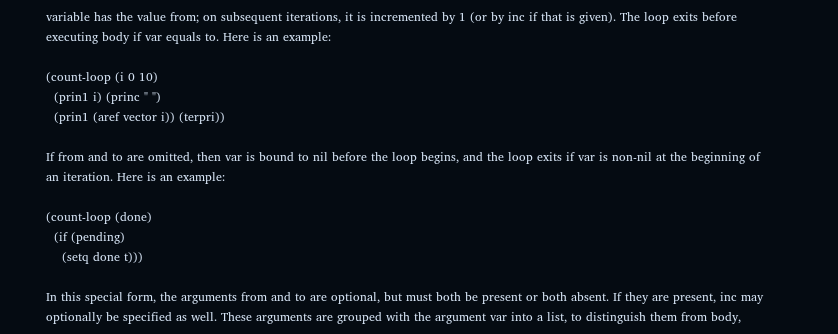variable has the value from; on subsequent iterations, it is incremented by 1 (or by inc if that is given). The loop exits before executing body if var equals to. Here is an example:

(count-loop (i 0 10)
  (prin1 i) (princ " ")
  (prin1 (aref vector i)) (terpri))

If from and to are omitted, then var is bound to nil before the loop begins, and the loop exits if var is non-nil at the beginning of an iteration. Here is an example:

(count-loop (done)
  (if (pending)
    (setq done t)))

In this special form, the arguments from and to are optional, but must both be present or both absent. If they are present, inc may optionally be specified as well. These arguments are grouped with the argument var into a list, to distinguish them from body,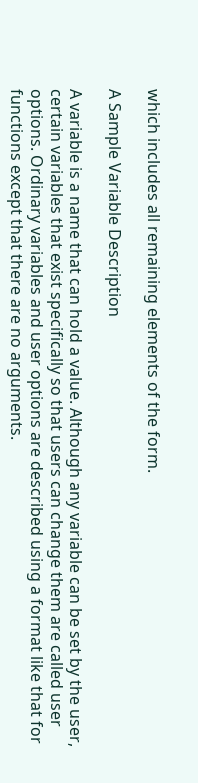which includes all remaining elements of the form.

A Sample Variable Description

A variable is a name that can hold a value. Although any variable can be set by the user, certain variables that exist specifically so that users can change them are called user options. Ordinary variables and user options are described using a format like that for functions except that there are no arguments.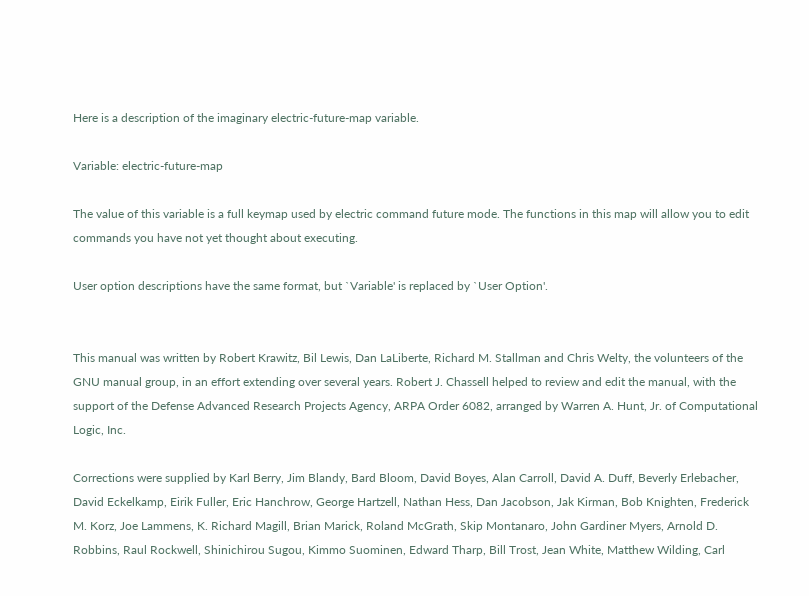Here is a description of the imaginary electric-future-map variable.

Variable: electric-future-map

The value of this variable is a full keymap used by electric command future mode. The functions in this map will allow you to edit commands you have not yet thought about executing.

User option descriptions have the same format, but `Variable' is replaced by `User Option'.


This manual was written by Robert Krawitz, Bil Lewis, Dan LaLiberte, Richard M. Stallman and Chris Welty, the volunteers of the GNU manual group, in an effort extending over several years. Robert J. Chassell helped to review and edit the manual, with the support of the Defense Advanced Research Projects Agency, ARPA Order 6082, arranged by Warren A. Hunt, Jr. of Computational Logic, Inc.

Corrections were supplied by Karl Berry, Jim Blandy, Bard Bloom, David Boyes, Alan Carroll, David A. Duff, Beverly Erlebacher, David Eckelkamp, Eirik Fuller, Eric Hanchrow, George Hartzell, Nathan Hess, Dan Jacobson, Jak Kirman, Bob Knighten, Frederick M. Korz, Joe Lammens, K. Richard Magill, Brian Marick, Roland McGrath, Skip Montanaro, John Gardiner Myers, Arnold D. Robbins, Raul Rockwell, Shinichirou Sugou, Kimmo Suominen, Edward Tharp, Bill Trost, Jean White, Matthew Wilding, Carl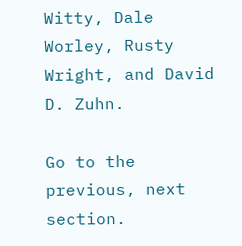Witty, Dale Worley, Rusty Wright, and David D. Zuhn.

Go to the previous, next section.